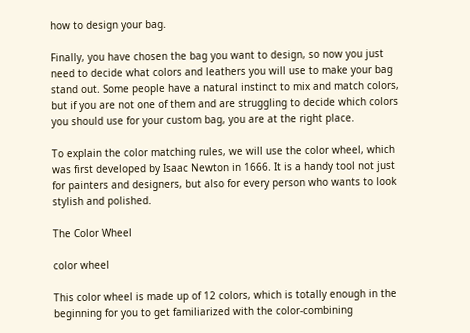how to design your bag.

Finally, you have chosen the bag you want to design, so now you just need to decide what colors and leathers you will use to make your bag stand out. Some people have a natural instinct to mix and match colors, but if you are not one of them and are struggling to decide which colors you should use for your custom bag, you are at the right place.

To explain the color matching rules, we will use the color wheel, which was first developed by Isaac Newton in 1666. It is a handy tool not just for painters and designers, but also for every person who wants to look stylish and polished.

The Color Wheel

color wheel

This color wheel is made up of 12 colors, which is totally enough in the beginning for you to get familiarized with the color-combining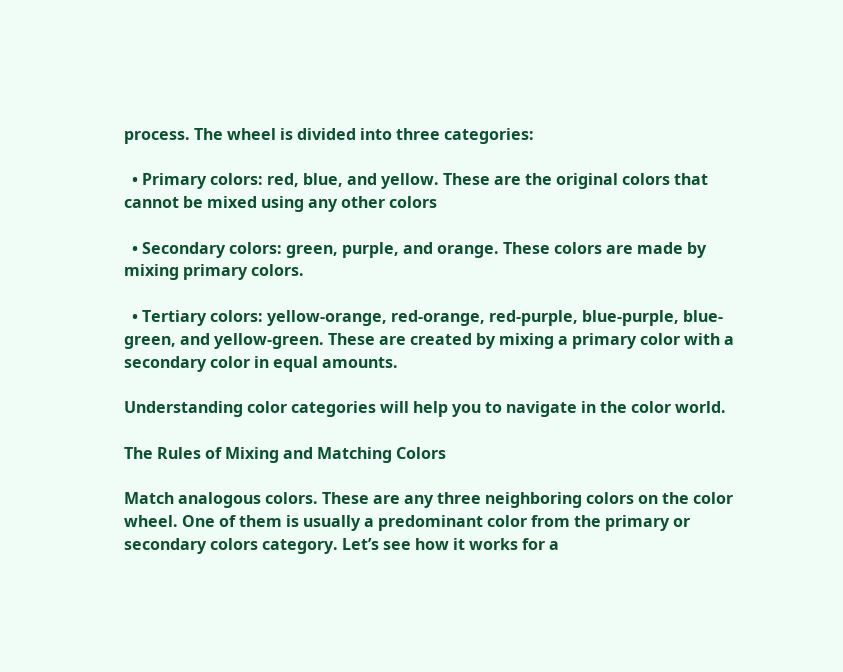process. The wheel is divided into three categories:

  • Primary colors: red, blue, and yellow. These are the original colors that cannot be mixed using any other colors

  • Secondary colors: green, purple, and orange. These colors are made by mixing primary colors.

  • Tertiary colors: yellow-orange, red-orange, red-purple, blue-purple, blue-green, and yellow-green. These are created by mixing a primary color with a secondary color in equal amounts.

Understanding color categories will help you to navigate in the color world.

The Rules of Mixing and Matching Colors

Match analogous colors. These are any three neighboring colors on the color wheel. One of them is usually a predominant color from the primary or secondary colors category. Let’s see how it works for a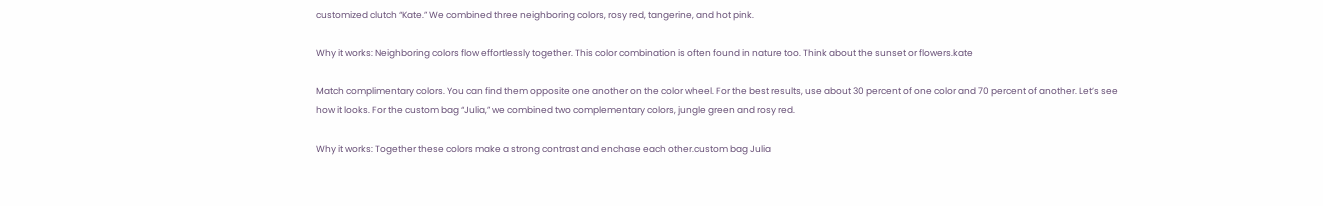customized clutch “Kate.” We combined three neighboring colors, rosy red, tangerine, and hot pink.

Why it works: Neighboring colors flow effortlessly together. This color combination is often found in nature too. Think about the sunset or flowers.kate

Match complimentary colors. You can find them opposite one another on the color wheel. For the best results, use about 30 percent of one color and 70 percent of another. Let’s see how it looks. For the custom bag “Julia,” we combined two complementary colors, jungle green and rosy red.

Why it works: Together these colors make a strong contrast and enchase each other.custom bag Julia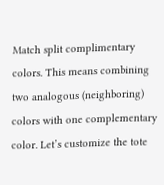Match split complimentary colors. This means combining two analogous (neighboring) colors with one complementary color. Let’s customize the tote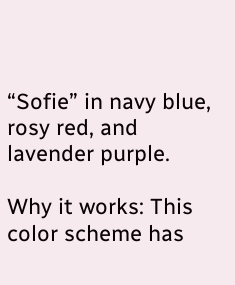“Sofie” in navy blue, rosy red, and lavender purple.

Why it works: This color scheme has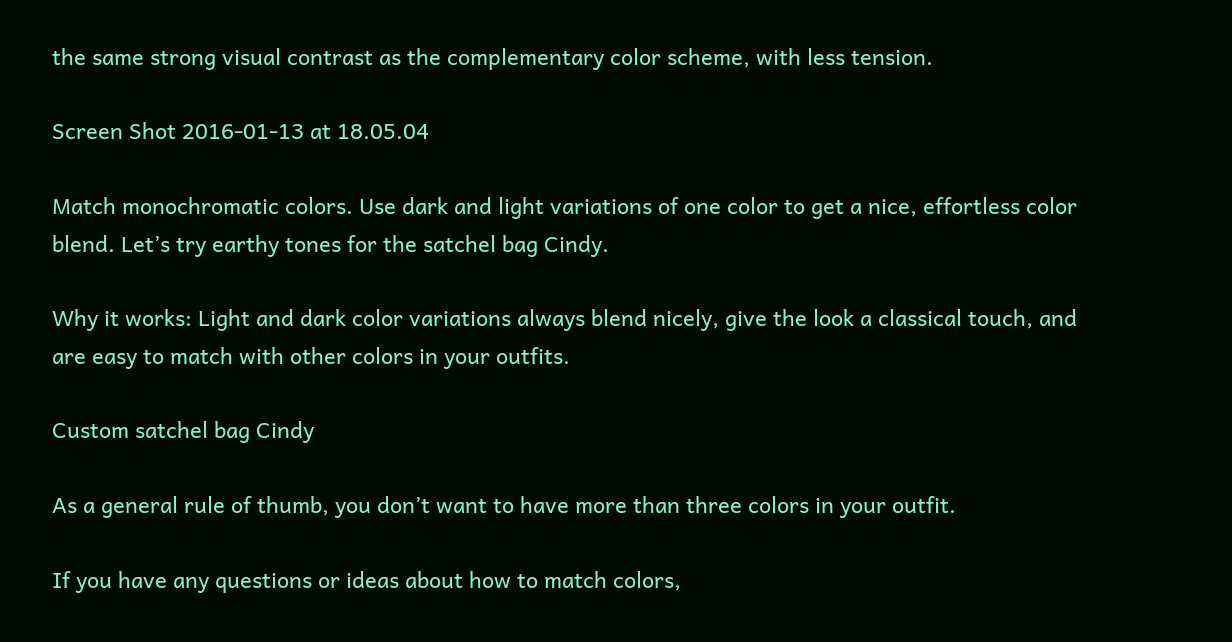the same strong visual contrast as the complementary color scheme, with less tension.

Screen Shot 2016-01-13 at 18.05.04

Match monochromatic colors. Use dark and light variations of one color to get a nice, effortless color blend. Let’s try earthy tones for the satchel bag Cindy.

Why it works: Light and dark color variations always blend nicely, give the look a classical touch, and are easy to match with other colors in your outfits.

Custom satchel bag Cindy

As a general rule of thumb, you don’t want to have more than three colors in your outfit.

If you have any questions or ideas about how to match colors,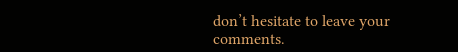don’t hesitate to leave your comments.